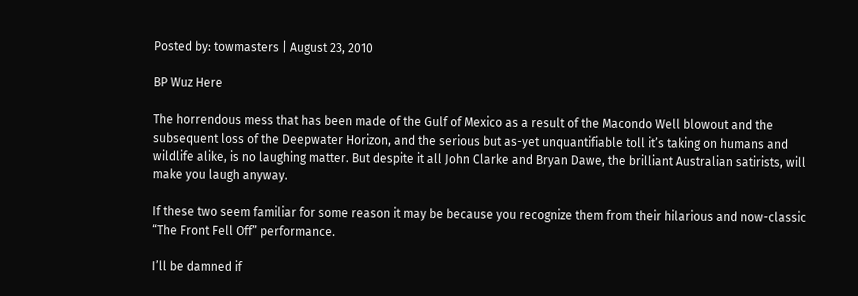Posted by: towmasters | August 23, 2010

BP Wuz Here

The horrendous mess that has been made of the Gulf of Mexico as a result of the Macondo Well blowout and the subsequent loss of the Deepwater Horizon, and the serious but as-yet unquantifiable toll it’s taking on humans and wildlife alike, is no laughing matter. But despite it all John Clarke and Bryan Dawe, the brilliant Australian satirists, will make you laugh anyway.

If these two seem familiar for some reason it may be because you recognize them from their hilarious and now-classic “The Front Fell Off” performance.

I’ll be damned if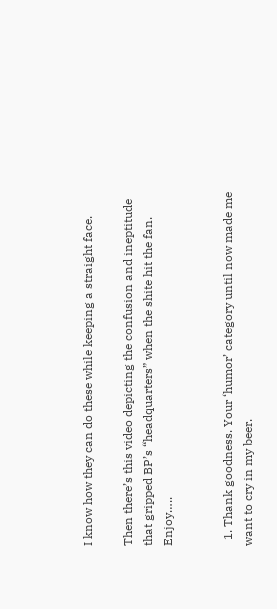I know how they can do these while keeping a straight face.

Then there’s this video depicting the confusion and ineptitude that gripped BP’s “headquarters” when the shite hit the fan. Enjoy…..


  1. Thank goodness. Your ‘humor’ category until now made me want to cry in my beer.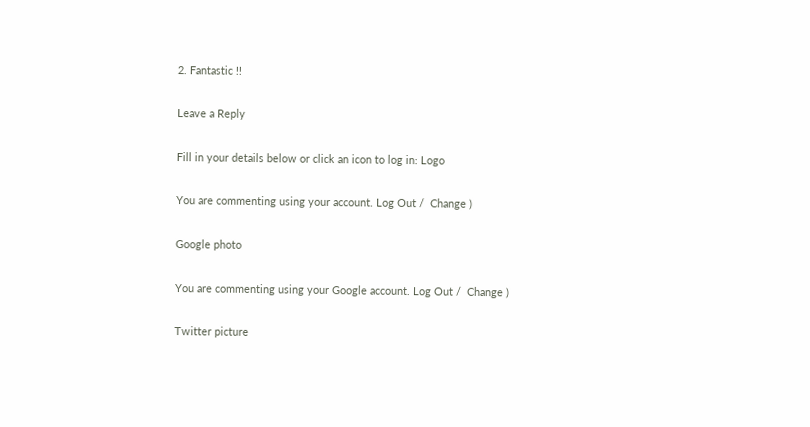2. Fantastic !!

Leave a Reply

Fill in your details below or click an icon to log in: Logo

You are commenting using your account. Log Out /  Change )

Google photo

You are commenting using your Google account. Log Out /  Change )

Twitter picture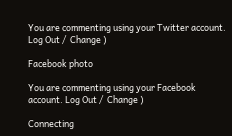You are commenting using your Twitter account. Log Out /  Change )

Facebook photo

You are commenting using your Facebook account. Log Out /  Change )

Connecting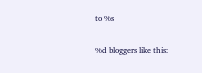to %s


%d bloggers like this: